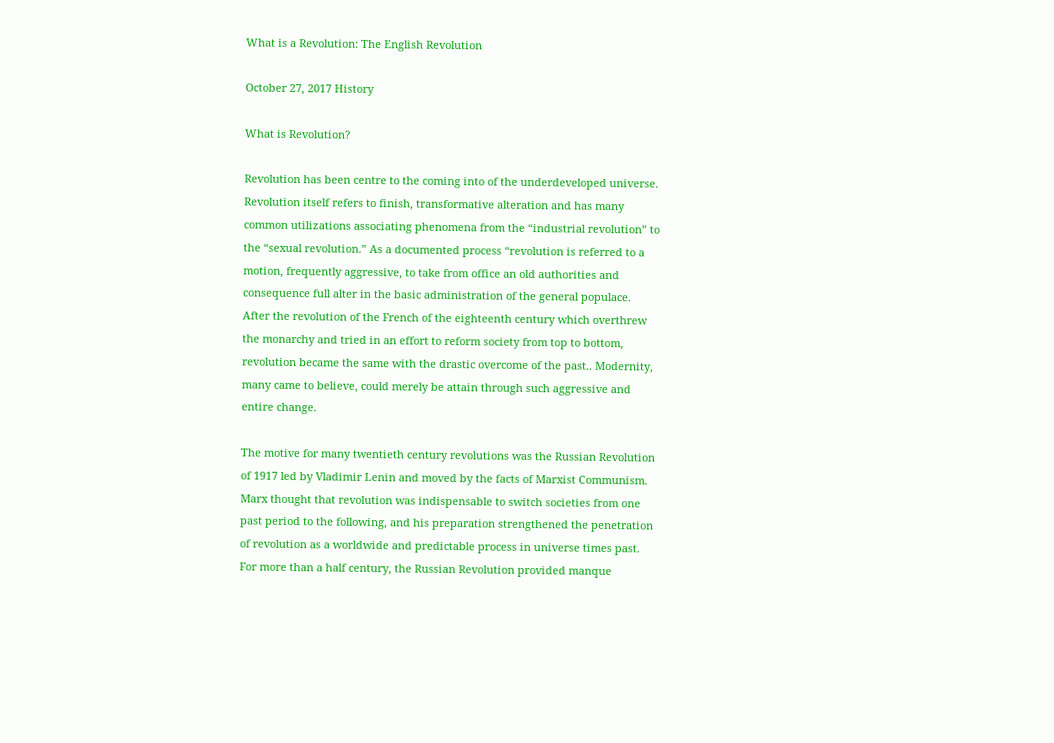What is a Revolution: The English Revolution

October 27, 2017 History

What is Revolution?

Revolution has been centre to the coming into of the underdeveloped universe. Revolution itself refers to finish, transformative alteration and has many common utilizations associating phenomena from the “industrial revolution” to the “sexual revolution.” As a documented process “revolution is referred to a motion, frequently aggressive, to take from office an old authorities and consequence full alter in the basic administration of the general populace. After the revolution of the French of the eighteenth century which overthrew the monarchy and tried in an effort to reform society from top to bottom, revolution became the same with the drastic overcome of the past.. Modernity, many came to believe, could merely be attain through such aggressive and entire change.

The motive for many twentieth century revolutions was the Russian Revolution of 1917 led by Vladimir Lenin and moved by the facts of Marxist Communism. Marx thought that revolution was indispensable to switch societies from one past period to the following, and his preparation strengthened the penetration of revolution as a worldwide and predictable process in universe times past. For more than a half century, the Russian Revolution provided manque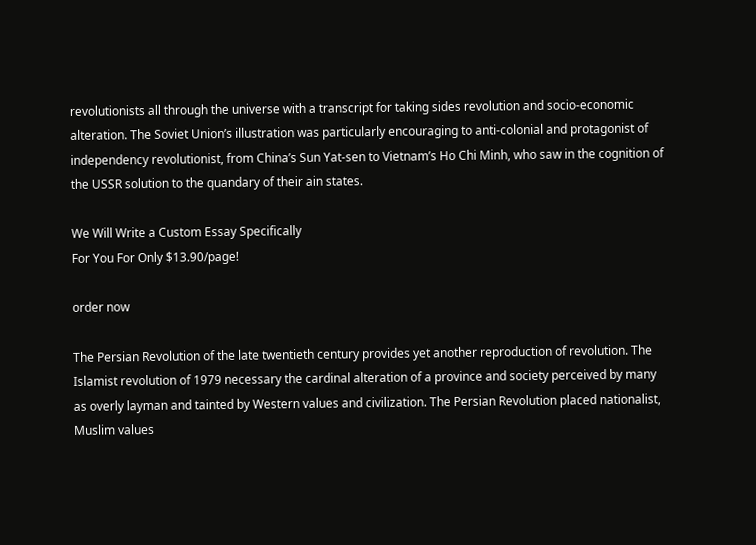revolutionists all through the universe with a transcript for taking sides revolution and socio-economic alteration. The Soviet Union’s illustration was particularly encouraging to anti-colonial and protagonist of independency revolutionist, from China’s Sun Yat-sen to Vietnam’s Ho Chi Minh, who saw in the cognition of the USSR solution to the quandary of their ain states.

We Will Write a Custom Essay Specifically
For You For Only $13.90/page!

order now

The Persian Revolution of the late twentieth century provides yet another reproduction of revolution. The Islamist revolution of 1979 necessary the cardinal alteration of a province and society perceived by many as overly layman and tainted by Western values and civilization. The Persian Revolution placed nationalist, Muslim values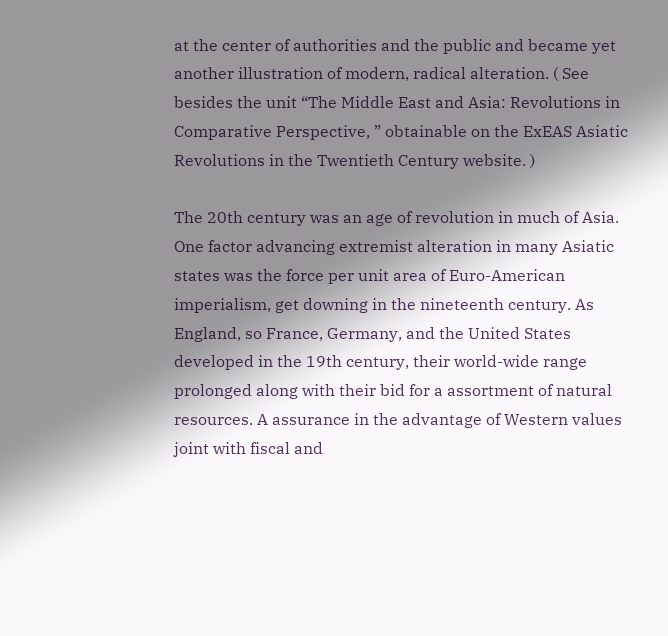at the center of authorities and the public and became yet another illustration of modern, radical alteration. ( See besides the unit “The Middle East and Asia: Revolutions in Comparative Perspective, ” obtainable on the ExEAS Asiatic Revolutions in the Twentieth Century website. )

The 20th century was an age of revolution in much of Asia. One factor advancing extremist alteration in many Asiatic states was the force per unit area of Euro-American imperialism, get downing in the nineteenth century. As England, so France, Germany, and the United States developed in the 19th century, their world-wide range prolonged along with their bid for a assortment of natural resources. A assurance in the advantage of Western values joint with fiscal and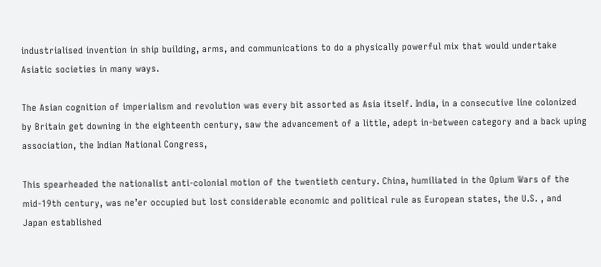industrialised invention in ship building, arms, and communications to do a physically powerful mix that would undertake Asiatic societies in many ways.

The Asian cognition of imperialism and revolution was every bit assorted as Asia itself. India, in a consecutive line colonized by Britain get downing in the eighteenth century, saw the advancement of a little, adept in-between category and a back uping association, the Indian National Congress,

This spearheaded the nationalist anti-colonial motion of the twentieth century. China, humiliated in the Opium Wars of the mid-19th century, was ne’er occupied but lost considerable economic and political rule as European states, the U.S. , and Japan established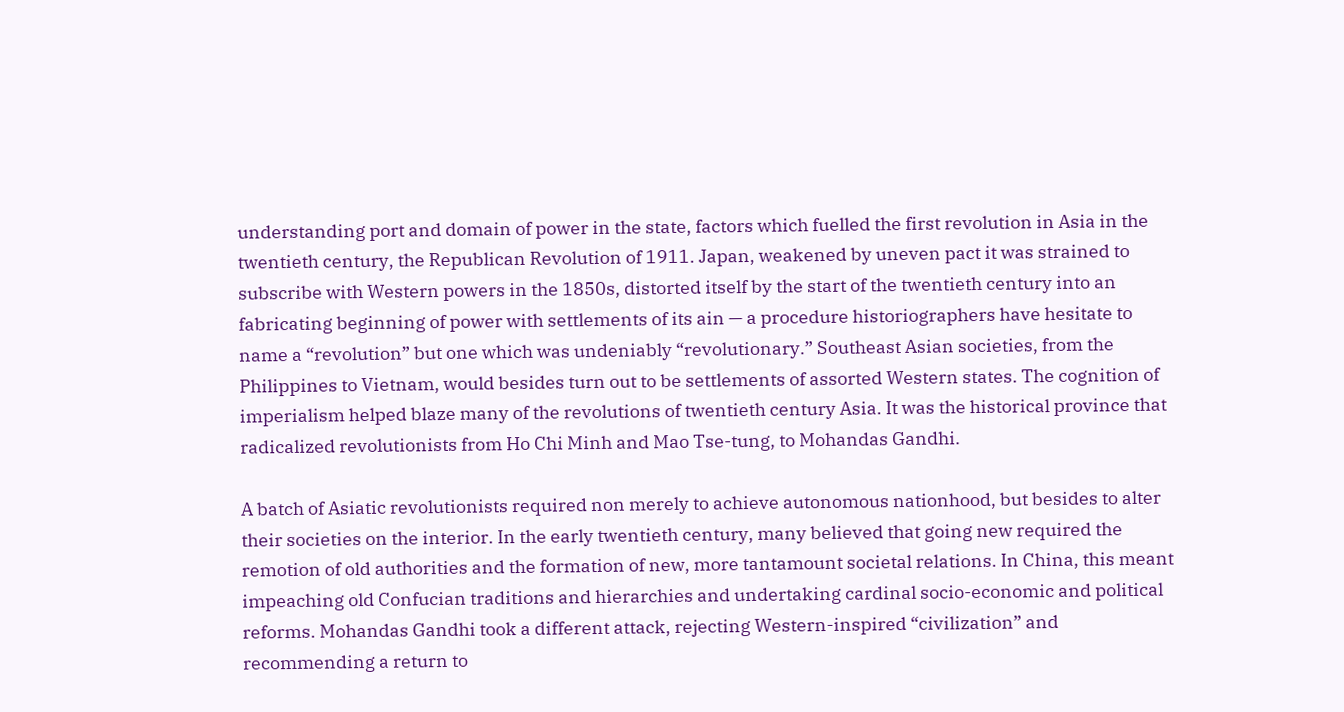understanding port and domain of power in the state, factors which fuelled the first revolution in Asia in the twentieth century, the Republican Revolution of 1911. Japan, weakened by uneven pact it was strained to subscribe with Western powers in the 1850s, distorted itself by the start of the twentieth century into an fabricating beginning of power with settlements of its ain — a procedure historiographers have hesitate to name a “revolution” but one which was undeniably “revolutionary.” Southeast Asian societies, from the Philippines to Vietnam, would besides turn out to be settlements of assorted Western states. The cognition of imperialism helped blaze many of the revolutions of twentieth century Asia. It was the historical province that radicalized revolutionists from Ho Chi Minh and Mao Tse-tung, to Mohandas Gandhi.

A batch of Asiatic revolutionists required non merely to achieve autonomous nationhood, but besides to alter their societies on the interior. In the early twentieth century, many believed that going new required the remotion of old authorities and the formation of new, more tantamount societal relations. In China, this meant impeaching old Confucian traditions and hierarchies and undertaking cardinal socio-economic and political reforms. Mohandas Gandhi took a different attack, rejecting Western-inspired “civilization” and recommending a return to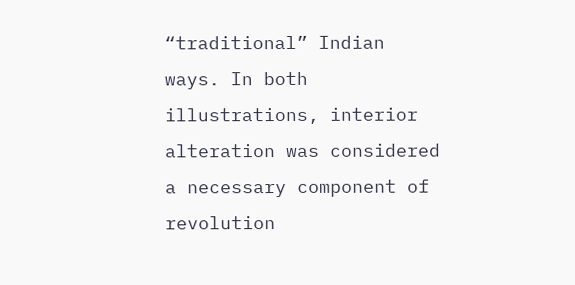“traditional” Indian ways. In both illustrations, interior alteration was considered a necessary component of revolution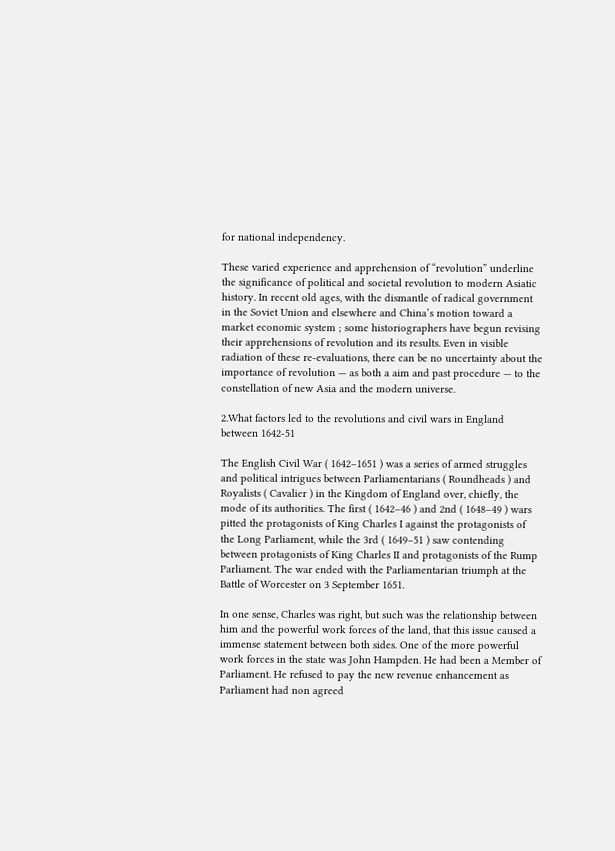for national independency.

These varied experience and apprehension of “revolution” underline the significance of political and societal revolution to modern Asiatic history. In recent old ages, with the dismantle of radical government in the Soviet Union and elsewhere and China’s motion toward a market economic system ; some historiographers have begun revising their apprehensions of revolution and its results. Even in visible radiation of these re-evaluations, there can be no uncertainty about the importance of revolution — as both a aim and past procedure — to the constellation of new Asia and the modern universe.

2.What factors led to the revolutions and civil wars in England between 1642-51

The English Civil War ( 1642–1651 ) was a series of armed struggles and political intrigues between Parliamentarians ( Roundheads ) and Royalists ( Cavalier ) in the Kingdom of England over, chiefly, the mode of its authorities. The first ( 1642–46 ) and 2nd ( 1648–49 ) wars pitted the protagonists of King Charles I against the protagonists of the Long Parliament, while the 3rd ( 1649–51 ) saw contending between protagonists of King Charles II and protagonists of the Rump Parliament. The war ended with the Parliamentarian triumph at the Battle of Worcester on 3 September 1651.

In one sense, Charles was right, but such was the relationship between him and the powerful work forces of the land, that this issue caused a immense statement between both sides. One of the more powerful work forces in the state was John Hampden. He had been a Member of Parliament. He refused to pay the new revenue enhancement as Parliament had non agreed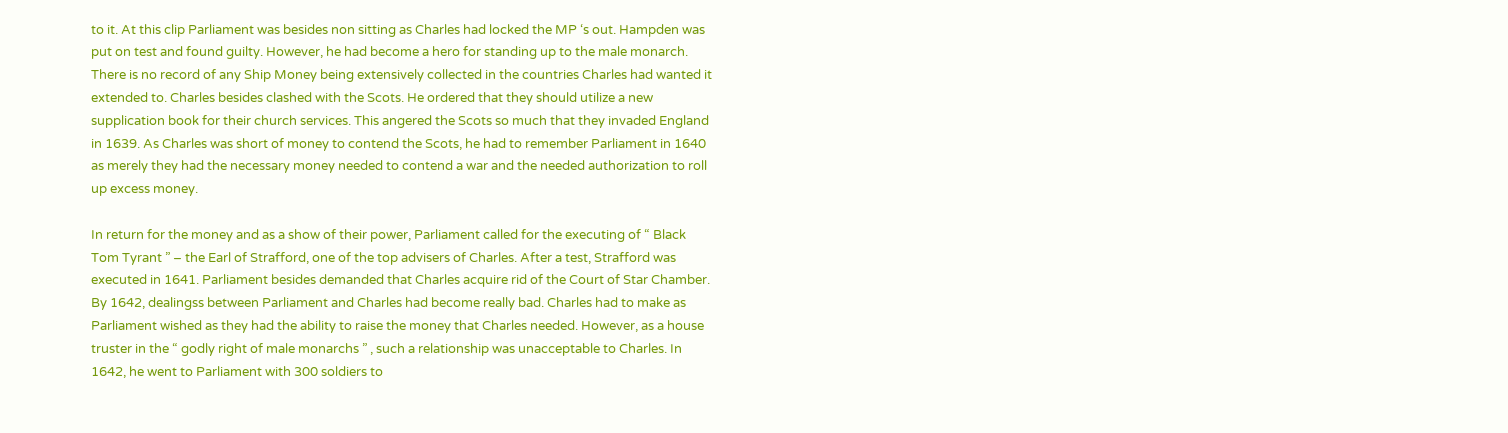to it. At this clip Parliament was besides non sitting as Charles had locked the MP ‘s out. Hampden was put on test and found guilty. However, he had become a hero for standing up to the male monarch. There is no record of any Ship Money being extensively collected in the countries Charles had wanted it extended to. Charles besides clashed with the Scots. He ordered that they should utilize a new supplication book for their church services. This angered the Scots so much that they invaded England in 1639. As Charles was short of money to contend the Scots, he had to remember Parliament in 1640 as merely they had the necessary money needed to contend a war and the needed authorization to roll up excess money.

In return for the money and as a show of their power, Parliament called for the executing of “ Black Tom Tyrant ” – the Earl of Strafford, one of the top advisers of Charles. After a test, Strafford was executed in 1641. Parliament besides demanded that Charles acquire rid of the Court of Star Chamber. By 1642, dealingss between Parliament and Charles had become really bad. Charles had to make as Parliament wished as they had the ability to raise the money that Charles needed. However, as a house truster in the “ godly right of male monarchs ” , such a relationship was unacceptable to Charles. In 1642, he went to Parliament with 300 soldiers to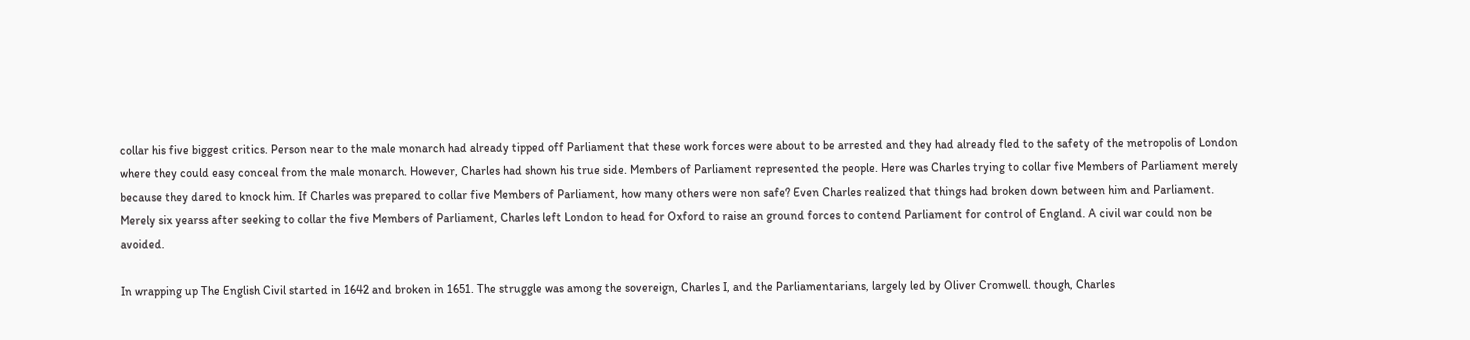collar his five biggest critics. Person near to the male monarch had already tipped off Parliament that these work forces were about to be arrested and they had already fled to the safety of the metropolis of London where they could easy conceal from the male monarch. However, Charles had shown his true side. Members of Parliament represented the people. Here was Charles trying to collar five Members of Parliament merely because they dared to knock him. If Charles was prepared to collar five Members of Parliament, how many others were non safe? Even Charles realized that things had broken down between him and Parliament. Merely six yearss after seeking to collar the five Members of Parliament, Charles left London to head for Oxford to raise an ground forces to contend Parliament for control of England. A civil war could non be avoided.

In wrapping up The English Civil started in 1642 and broken in 1651. The struggle was among the sovereign, Charles I, and the Parliamentarians, largely led by Oliver Cromwell. though, Charles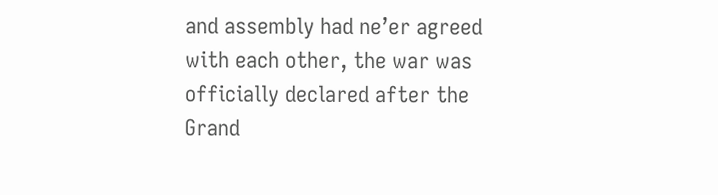and assembly had ne’er agreed with each other, the war was officially declared after the Grand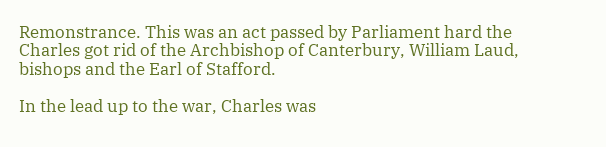Remonstrance. This was an act passed by Parliament hard the Charles got rid of the Archbishop of Canterbury, William Laud, bishops and the Earl of Stafford.

In the lead up to the war, Charles was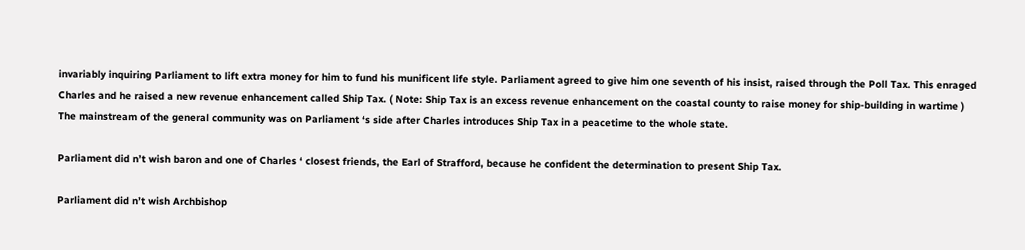invariably inquiring Parliament to lift extra money for him to fund his munificent life style. Parliament agreed to give him one seventh of his insist, raised through the Poll Tax. This enraged Charles and he raised a new revenue enhancement called Ship Tax. ( Note: Ship Tax is an excess revenue enhancement on the coastal county to raise money for ship-building in wartime ) The mainstream of the general community was on Parliament ‘s side after Charles introduces Ship Tax in a peacetime to the whole state.

Parliament did n’t wish baron and one of Charles ‘ closest friends, the Earl of Strafford, because he confident the determination to present Ship Tax.

Parliament did n’t wish Archbishop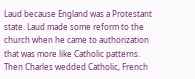Laud because England was a Protestant state. Laud made some reform to the church when he came to authorization that was more like Catholic patterns. Then Charles wedded Catholic, French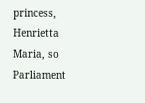princess, Henrietta Maria, so Parliament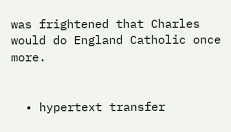was frightened that Charles would do England Catholic once more.


  • hypertext transfer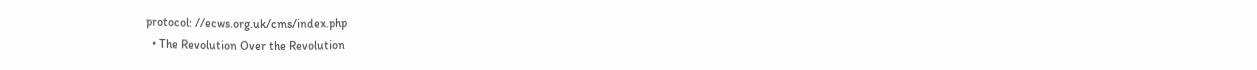protocol: //ecws.org.uk/cms/index.php
  • The Revolution Over the Revolution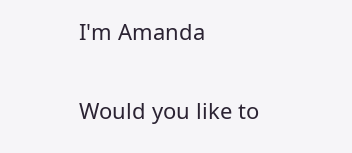I'm Amanda

Would you like to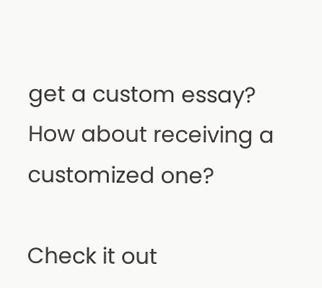get a custom essay? How about receiving a customized one?

Check it out